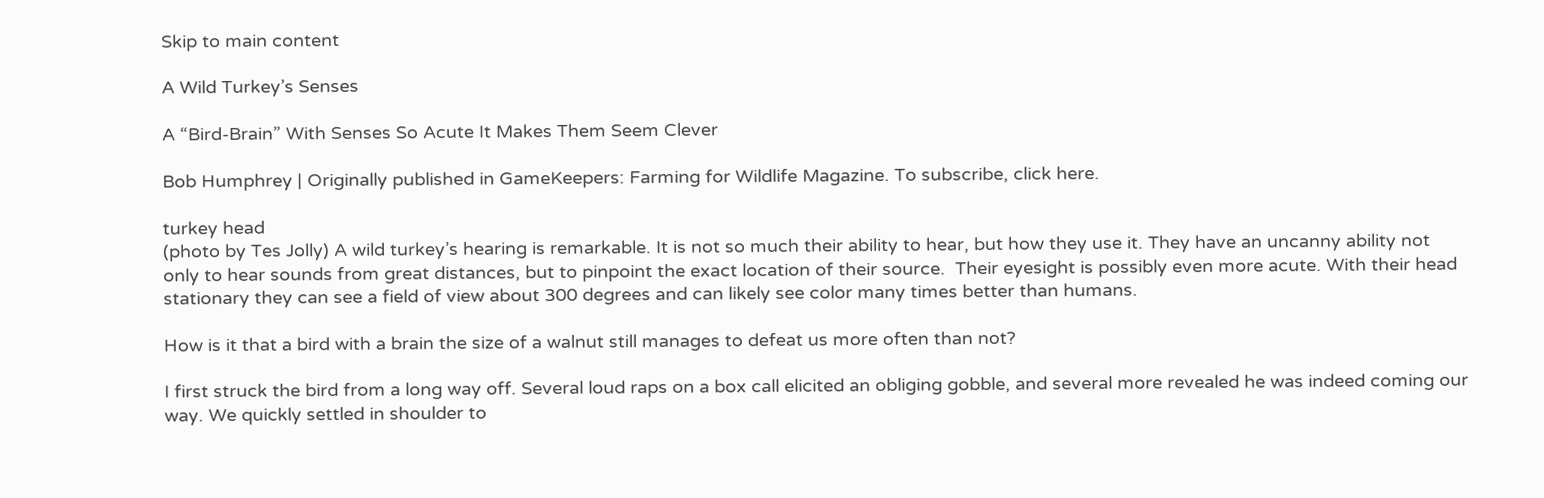Skip to main content

A Wild Turkey’s Senses

A “Bird-Brain” With Senses So Acute It Makes Them Seem Clever

Bob Humphrey | Originally published in GameKeepers: Farming for Wildlife Magazine. To subscribe, click here.

turkey head
(photo by Tes Jolly) A wild turkey’s hearing is remarkable. It is not so much their ability to hear, but how they use it. They have an uncanny ability not only to hear sounds from great distances, but to pinpoint the exact location of their source.  Their eyesight is possibly even more acute. With their head stationary they can see a field of view about 300 degrees and can likely see color many times better than humans.

How is it that a bird with a brain the size of a walnut still manages to defeat us more often than not?

I first struck the bird from a long way off. Several loud raps on a box call elicited an obliging gobble, and several more revealed he was indeed coming our way. We quickly settled in shoulder to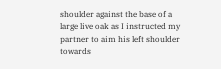shoulder against the base of a large live oak as I instructed my partner to aim his left shoulder towards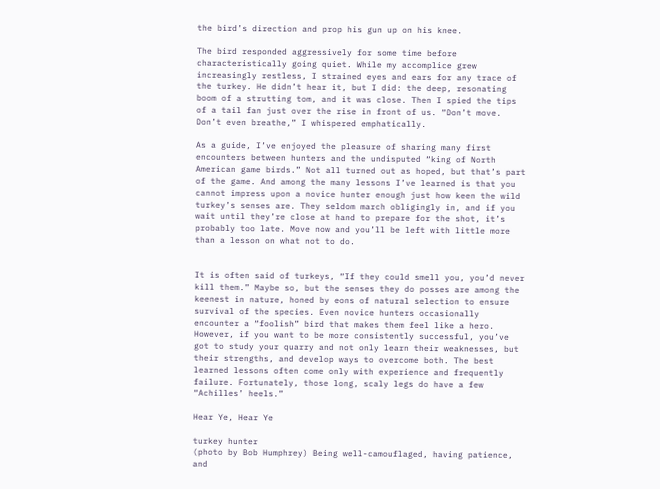the bird’s direction and prop his gun up on his knee.

The bird responded aggressively for some time before characteristically going quiet. While my accomplice grew increasingly restless, I strained eyes and ears for any trace of the turkey. He didn’t hear it, but I did: the deep, resonating boom of a strutting tom, and it was close. Then I spied the tips of a tail fan just over the rise in front of us. “Don’t move. Don’t even breathe,” I whispered emphatically.

As a guide, I’ve enjoyed the pleasure of sharing many first encounters between hunters and the undisputed “king of North American game birds.” Not all turned out as hoped, but that’s part of the game. And among the many lessons I’ve learned is that you cannot impress upon a novice hunter enough just how keen the wild turkey’s senses are. They seldom march obligingly in, and if you wait until they’re close at hand to prepare for the shot, it’s probably too late. Move now and you’ll be left with little more than a lesson on what not to do.


It is often said of turkeys, “If they could smell you, you’d never kill them.” Maybe so, but the senses they do posses are among the keenest in nature, honed by eons of natural selection to ensure survival of the species. Even novice hunters occasionally encounter a “foolish” bird that makes them feel like a hero. However, if you want to be more consistently successful, you’ve got to study your quarry and not only learn their weaknesses, but their strengths, and develop ways to overcome both. The best learned lessons often come only with experience and frequently failure. Fortunately, those long, scaly legs do have a few “Achilles’ heels.”

Hear Ye, Hear Ye

turkey hunter
(photo by Bob Humphrey) Being well-camouflaged, having patience, and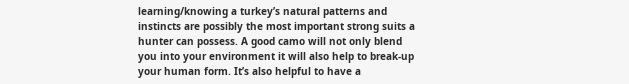learning/knowing a turkey’s natural patterns and instincts are possibly the most important strong suits a hunter can possess. A good camo will not only blend you into your environment it will also help to break-up your human form. It’s also helpful to have a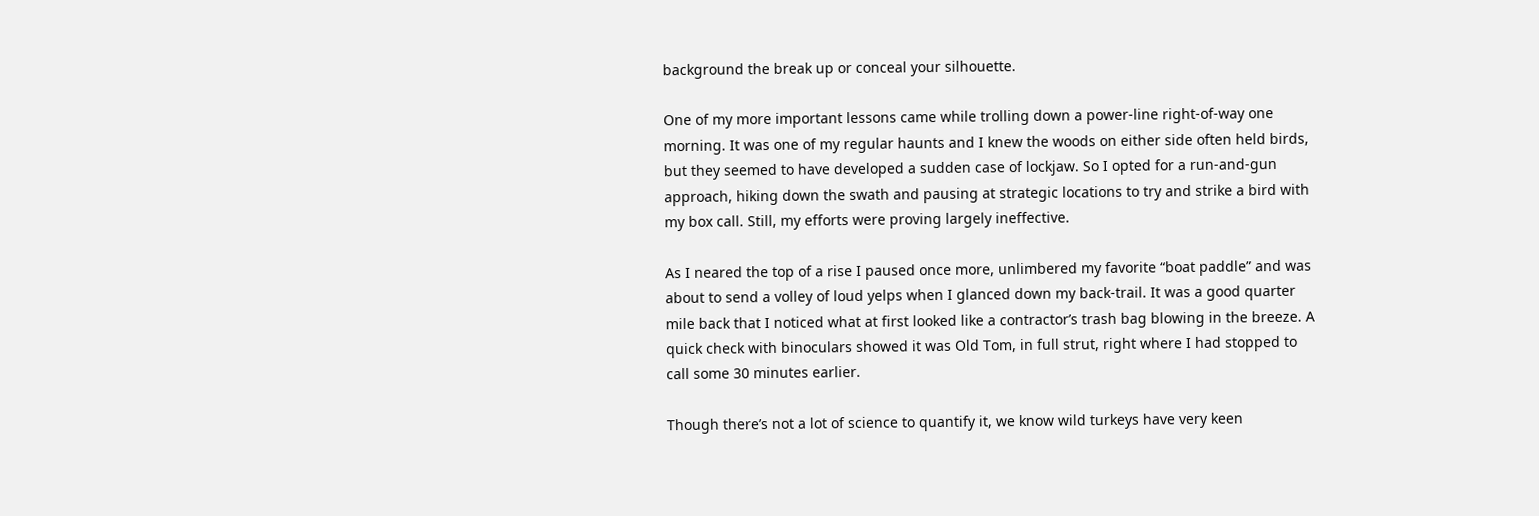background the break up or conceal your silhouette.

One of my more important lessons came while trolling down a power-line right-of-way one morning. It was one of my regular haunts and I knew the woods on either side often held birds, but they seemed to have developed a sudden case of lockjaw. So I opted for a run-and-gun approach, hiking down the swath and pausing at strategic locations to try and strike a bird with my box call. Still, my efforts were proving largely ineffective.

As I neared the top of a rise I paused once more, unlimbered my favorite “boat paddle” and was about to send a volley of loud yelps when I glanced down my back-trail. It was a good quarter mile back that I noticed what at first looked like a contractor’s trash bag blowing in the breeze. A quick check with binoculars showed it was Old Tom, in full strut, right where I had stopped to call some 30 minutes earlier.

Though there’s not a lot of science to quantify it, we know wild turkeys have very keen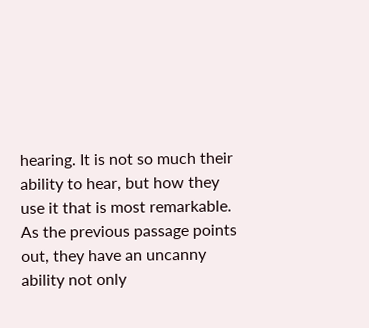hearing. It is not so much their ability to hear, but how they use it that is most remarkable. As the previous passage points out, they have an uncanny ability not only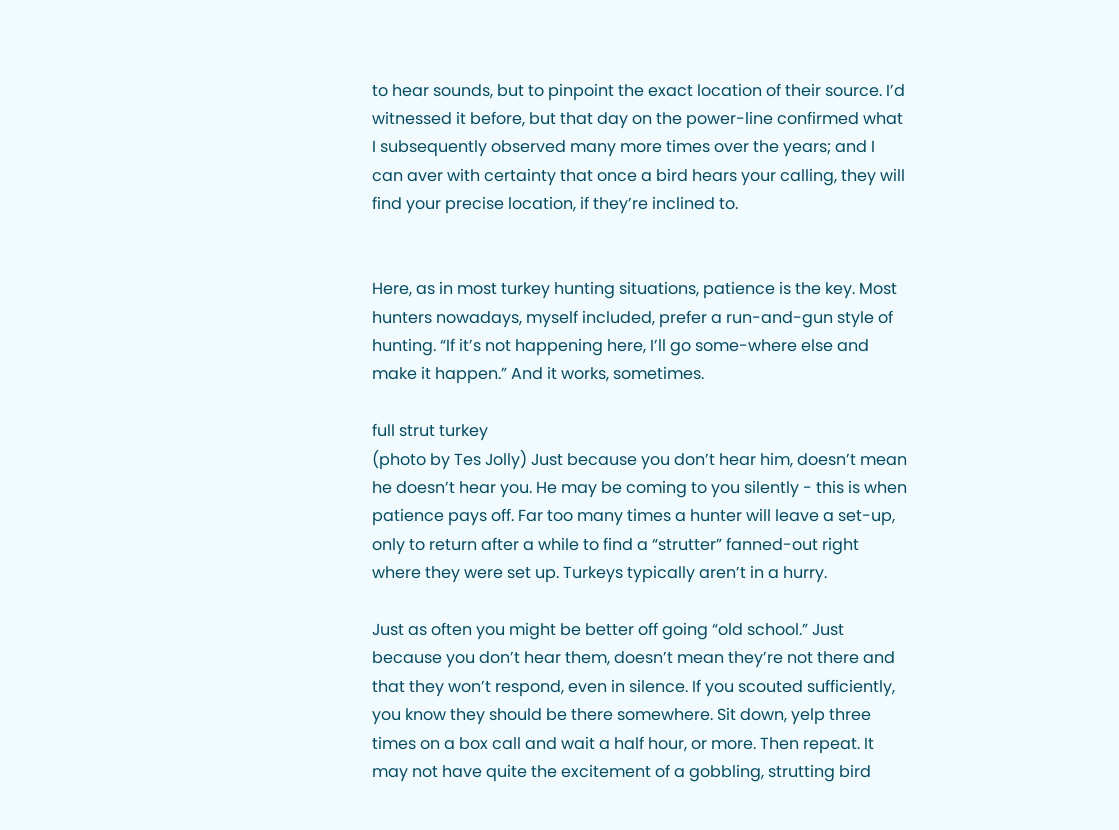to hear sounds, but to pinpoint the exact location of their source. I’d witnessed it before, but that day on the power-line confirmed what I subsequently observed many more times over the years; and I can aver with certainty that once a bird hears your calling, they will find your precise location, if they’re inclined to.


Here, as in most turkey hunting situations, patience is the key. Most hunters nowadays, myself included, prefer a run-and-gun style of hunting. “If it’s not happening here, I’ll go some-where else and make it happen.” And it works, sometimes.

full strut turkey
(photo by Tes Jolly) Just because you don’t hear him, doesn’t mean he doesn’t hear you. He may be coming to you silently - this is when patience pays off. Far too many times a hunter will leave a set-up, only to return after a while to find a “strutter” fanned-out right where they were set up. Turkeys typically aren’t in a hurry.

Just as often you might be better off going “old school.” Just because you don’t hear them, doesn’t mean they’re not there and that they won’t respond, even in silence. If you scouted sufficiently, you know they should be there somewhere. Sit down, yelp three times on a box call and wait a half hour, or more. Then repeat. It may not have quite the excitement of a gobbling, strutting bird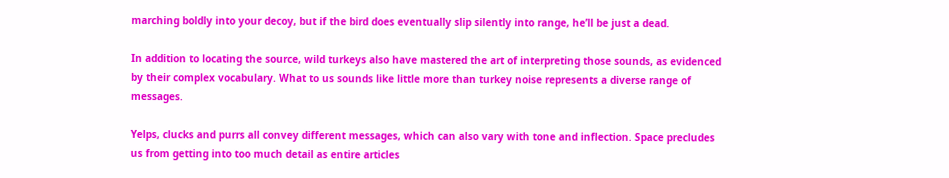marching boldly into your decoy, but if the bird does eventually slip silently into range, he’ll be just a dead.

In addition to locating the source, wild turkeys also have mastered the art of interpreting those sounds, as evidenced by their complex vocabulary. What to us sounds like little more than turkey noise represents a diverse range of messages.

Yelps, clucks and purrs all convey different messages, which can also vary with tone and inflection. Space precludes us from getting into too much detail as entire articles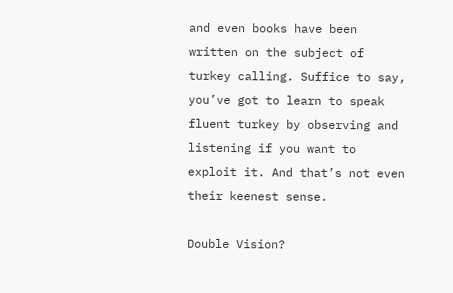and even books have been written on the subject of turkey calling. Suffice to say, you’ve got to learn to speak fluent turkey by observing and listening if you want to exploit it. And that’s not even their keenest sense.

Double Vision?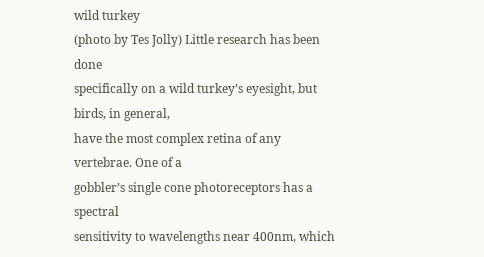wild turkey
(photo by Tes Jolly) Little research has been done
specifically on a wild turkey’s eyesight, but birds, in general,
have the most complex retina of any vertebrae. One of a
gobbler’s single cone photoreceptors has a spectral
sensitivity to wavelengths near 400nm, which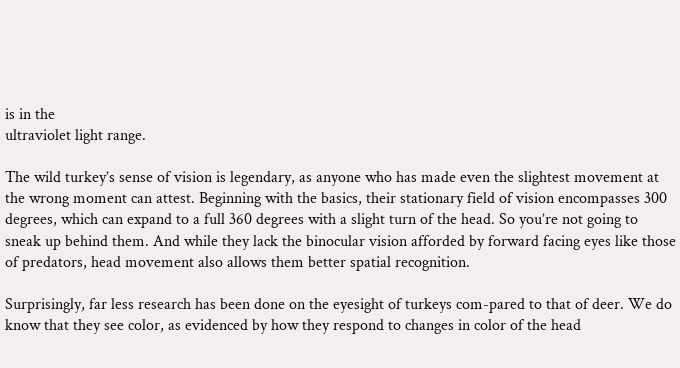is in the
ultraviolet light range.

The wild turkey’s sense of vision is legendary, as anyone who has made even the slightest movement at the wrong moment can attest. Beginning with the basics, their stationary field of vision encompasses 300 degrees, which can expand to a full 360 degrees with a slight turn of the head. So you’re not going to sneak up behind them. And while they lack the binocular vision afforded by forward facing eyes like those of predators, head movement also allows them better spatial recognition.

Surprisingly, far less research has been done on the eyesight of turkeys com-pared to that of deer. We do know that they see color, as evidenced by how they respond to changes in color of the head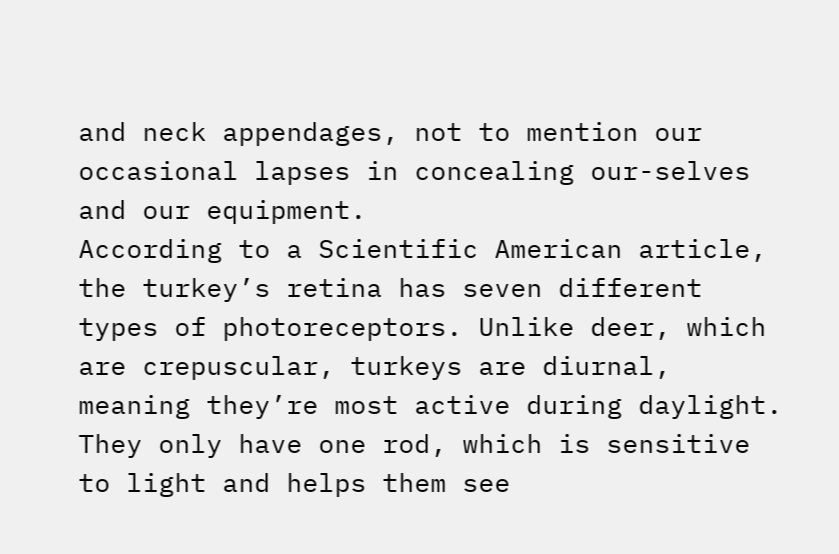and neck appendages, not to mention our occasional lapses in concealing our-selves and our equipment.
According to a Scientific American article, the turkey’s retina has seven different types of photoreceptors. Unlike deer, which are crepuscular, turkeys are diurnal, meaning they’re most active during daylight. They only have one rod, which is sensitive to light and helps them see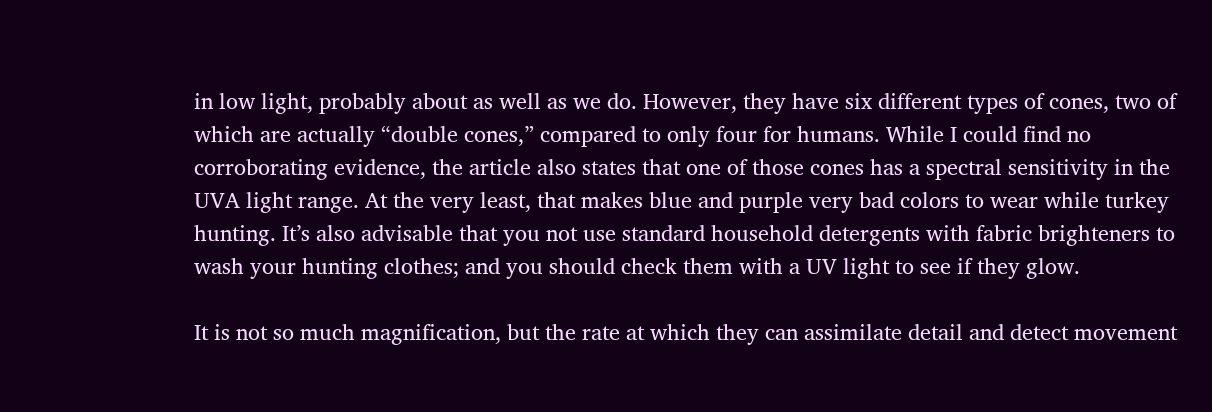in low light, probably about as well as we do. However, they have six different types of cones, two of which are actually “double cones,” compared to only four for humans. While I could find no corroborating evidence, the article also states that one of those cones has a spectral sensitivity in the UVA light range. At the very least, that makes blue and purple very bad colors to wear while turkey hunting. It’s also advisable that you not use standard household detergents with fabric brighteners to wash your hunting clothes; and you should check them with a UV light to see if they glow.

It is not so much magnification, but the rate at which they can assimilate detail and detect movement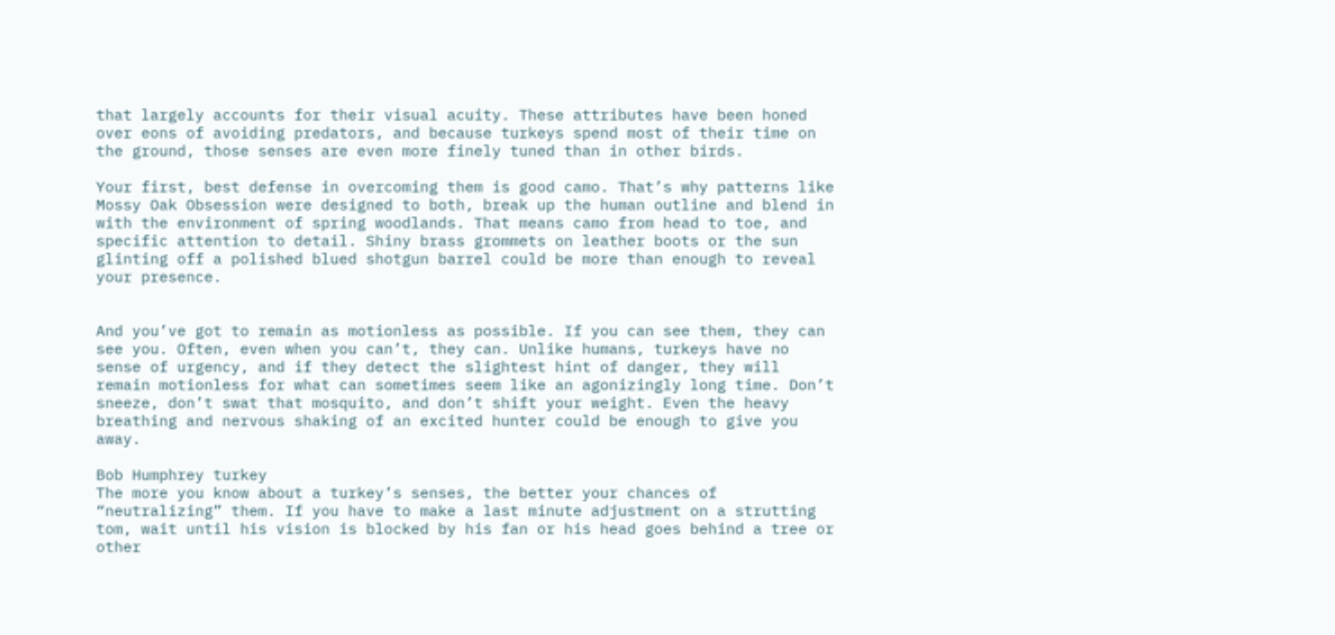that largely accounts for their visual acuity. These attributes have been honed over eons of avoiding predators, and because turkeys spend most of their time on the ground, those senses are even more finely tuned than in other birds.

Your first, best defense in overcoming them is good camo. That’s why patterns like Mossy Oak Obsession were designed to both, break up the human outline and blend in with the environment of spring woodlands. That means camo from head to toe, and specific attention to detail. Shiny brass grommets on leather boots or the sun glinting off a polished blued shotgun barrel could be more than enough to reveal your presence.


And you’ve got to remain as motionless as possible. If you can see them, they can see you. Often, even when you can’t, they can. Unlike humans, turkeys have no sense of urgency, and if they detect the slightest hint of danger, they will remain motionless for what can sometimes seem like an agonizingly long time. Don’t sneeze, don’t swat that mosquito, and don’t shift your weight. Even the heavy breathing and nervous shaking of an excited hunter could be enough to give you away.

Bob Humphrey turkey
The more you know about a turkey’s senses, the better your chances of “neutralizing” them. If you have to make a last minute adjustment on a strutting tom, wait until his vision is blocked by his fan or his head goes behind a tree or other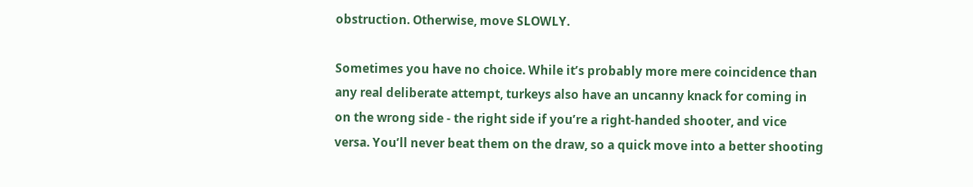obstruction. Otherwise, move SLOWLY.

Sometimes you have no choice. While it’s probably more mere coincidence than any real deliberate attempt, turkeys also have an uncanny knack for coming in on the wrong side - the right side if you’re a right-handed shooter, and vice versa. You’ll never beat them on the draw, so a quick move into a better shooting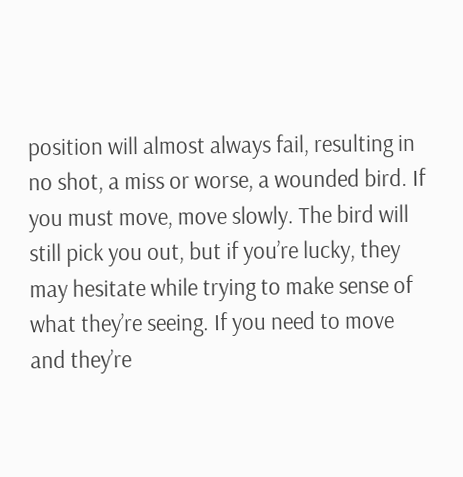position will almost always fail, resulting in no shot, a miss or worse, a wounded bird. If you must move, move slowly. The bird will still pick you out, but if you’re lucky, they may hesitate while trying to make sense of what they’re seeing. If you need to move and they’re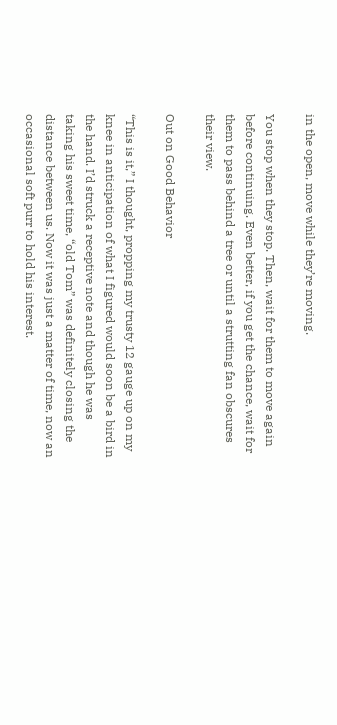in the open, move while they’re moving.

You stop when they stop. Then, wait for them to move again before continuing. Even better, if you get the chance, wait for them to pass behind a tree or until a strutting fan obscures their view.

Out on Good Behavior

“This is it,” I thought, propping my trusty 12 gauge up on my knee in anticipation of what I figured would soon be a bird in the hand. I’d struck a receptive note and though he was taking his sweet time, “old Tom” was definitely closing the distance between us. Now it was just a matter of time, now an occasional soft purr to hold his interest.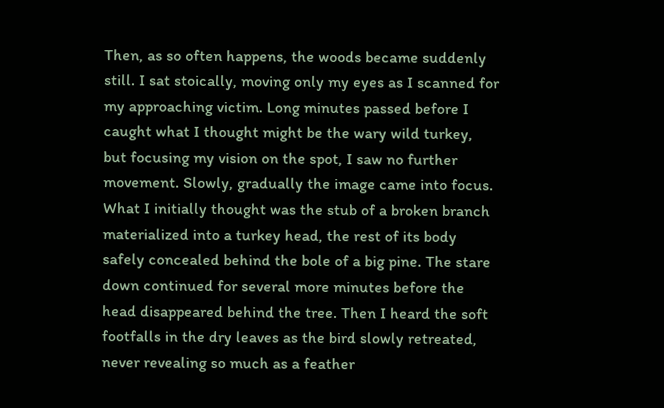Then, as so often happens, the woods became suddenly still. I sat stoically, moving only my eyes as I scanned for my approaching victim. Long minutes passed before I caught what I thought might be the wary wild turkey, but focusing my vision on the spot, I saw no further movement. Slowly, gradually the image came into focus. What I initially thought was the stub of a broken branch materialized into a turkey head, the rest of its body safely concealed behind the bole of a big pine. The stare down continued for several more minutes before the head disappeared behind the tree. Then I heard the soft footfalls in the dry leaves as the bird slowly retreated, never revealing so much as a feather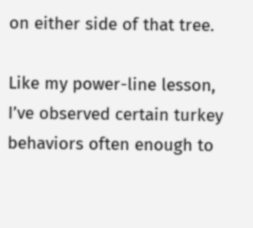on either side of that tree.

Like my power-line lesson, I’ve observed certain turkey behaviors often enough to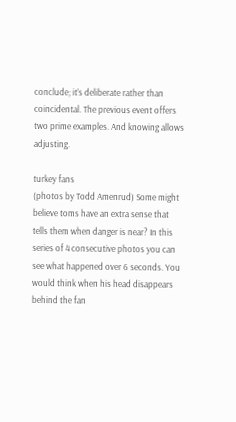conclude; it’s deliberate rather than coincidental. The previous event offers two prime examples. And knowing allows adjusting.

turkey fans
(photos by Todd Amenrud) Some might believe toms have an extra sense that tells them when danger is near? In this series of 4 consecutive photos you can see what happened over 6 seconds. You would think when his head disappears behind the fan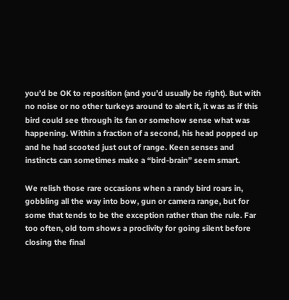you’d be OK to reposition (and you’d usually be right). But with no noise or no other turkeys around to alert it, it was as if this bird could see through its fan or somehow sense what was happening. Within a fraction of a second, his head popped up and he had scooted just out of range. Keen senses and instincts can sometimes make a “bird-brain” seem smart.

We relish those rare occasions when a randy bird roars in, gobbling all the way into bow, gun or camera range, but for some that tends to be the exception rather than the rule. Far too often, old tom shows a proclivity for going silent before closing the final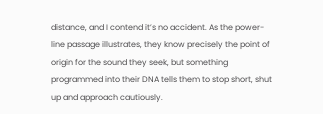distance, and I contend it’s no accident. As the power-line passage illustrates, they know precisely the point of origin for the sound they seek, but something programmed into their DNA tells them to stop short, shut up and approach cautiously.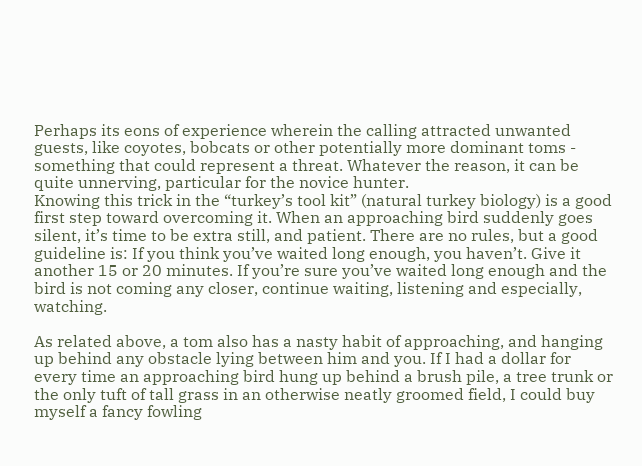Perhaps its eons of experience wherein the calling attracted unwanted guests, like coyotes, bobcats or other potentially more dominant toms - something that could represent a threat. Whatever the reason, it can be quite unnerving, particular for the novice hunter.
Knowing this trick in the “turkey’s tool kit” (natural turkey biology) is a good first step toward overcoming it. When an approaching bird suddenly goes silent, it’s time to be extra still, and patient. There are no rules, but a good guideline is: If you think you’ve waited long enough, you haven’t. Give it another 15 or 20 minutes. If you’re sure you’ve waited long enough and the bird is not coming any closer, continue waiting, listening and especially, watching.

As related above, a tom also has a nasty habit of approaching, and hanging up behind any obstacle lying between him and you. If I had a dollar for every time an approaching bird hung up behind a brush pile, a tree trunk or the only tuft of tall grass in an otherwise neatly groomed field, I could buy myself a fancy fowling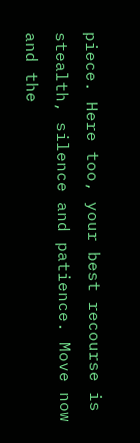piece. Here too, your best recourse is stealth, silence and patience. Move now and the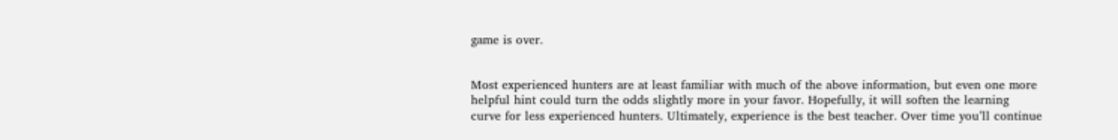game is over.


Most experienced hunters are at least familiar with much of the above information, but even one more helpful hint could turn the odds slightly more in your favor. Hopefully, it will soften the learning curve for less experienced hunters. Ultimately, experience is the best teacher. Over time you’ll continue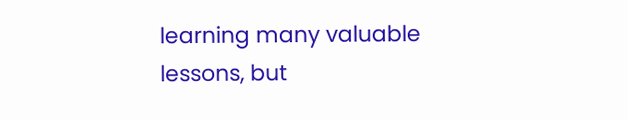learning many valuable lessons, but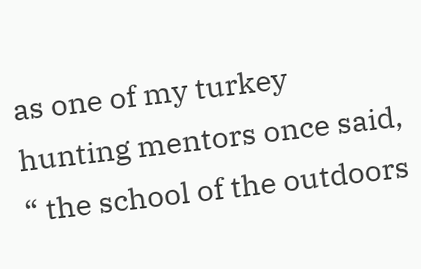as one of my turkey hunting mentors once said, “ the school of the outdoors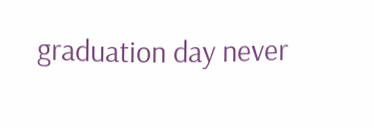graduation day never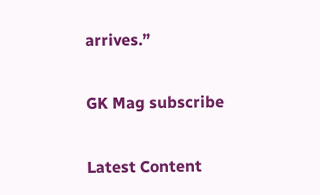arrives.”

GK Mag subscribe

Latest Content